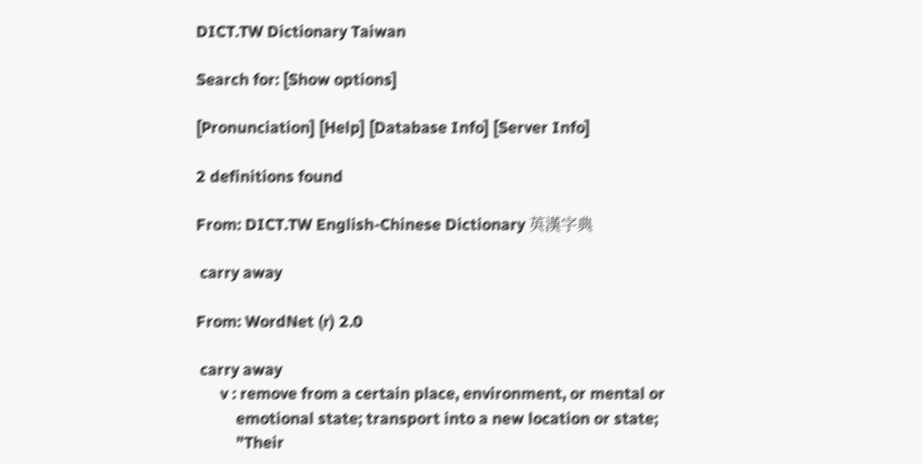DICT.TW Dictionary Taiwan

Search for: [Show options]

[Pronunciation] [Help] [Database Info] [Server Info]

2 definitions found

From: DICT.TW English-Chinese Dictionary 英漢字典

 carry away

From: WordNet (r) 2.0

 carry away
      v : remove from a certain place, environment, or mental or
          emotional state; transport into a new location or state;
          "Their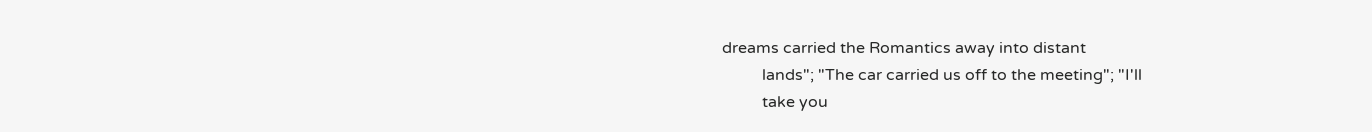dreams carried the Romantics away into distant
          lands"; "The car carried us off to the meeting"; "I'll
          take you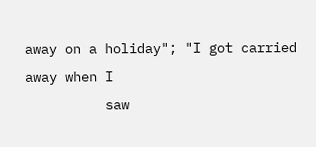away on a holiday"; "I got carried away when I
          saw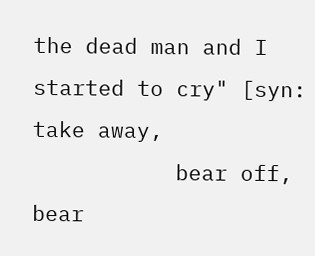the dead man and I started to cry" [syn: take away,
           bear off, bear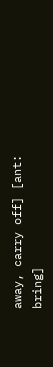away, carry off] [ant: bring]